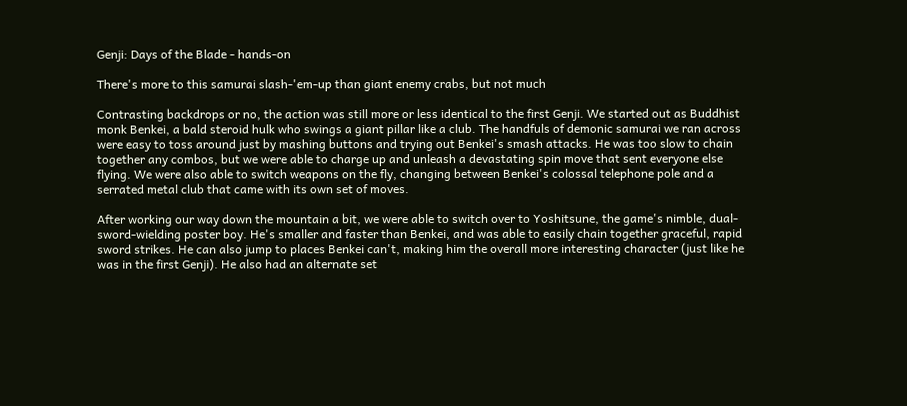Genji: Days of the Blade - hands-on

There's more to this samurai slash-'em-up than giant enemy crabs, but not much

Contrasting backdrops or no, the action was still more or less identical to the first Genji. We started out as Buddhist monk Benkei, a bald steroid hulk who swings a giant pillar like a club. The handfuls of demonic samurai we ran across were easy to toss around just by mashing buttons and trying out Benkei's smash attacks. He was too slow to chain together any combos, but we were able to charge up and unleash a devastating spin move that sent everyone else flying. We were also able to switch weapons on the fly, changing between Benkei's colossal telephone pole and a serrated metal club that came with its own set of moves.

After working our way down the mountain a bit, we were able to switch over to Yoshitsune, the game's nimble, dual-sword-wielding poster boy. He's smaller and faster than Benkei, and was able to easily chain together graceful, rapid sword strikes. He can also jump to places Benkei can't, making him the overall more interesting character (just like he was in the first Genji). He also had an alternate set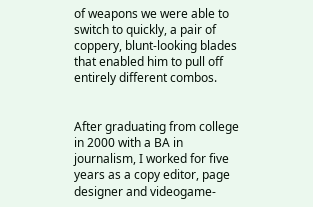of weapons we were able to switch to quickly, a pair of coppery, blunt-looking blades that enabled him to pull off entirely different combos.


After graduating from college in 2000 with a BA in journalism, I worked for five years as a copy editor, page designer and videogame-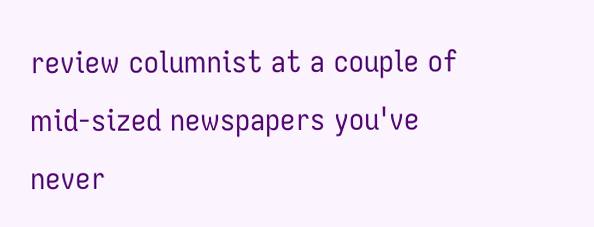review columnist at a couple of mid-sized newspapers you've never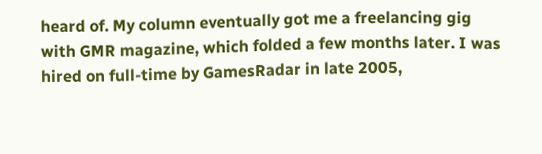heard of. My column eventually got me a freelancing gig with GMR magazine, which folded a few months later. I was hired on full-time by GamesRadar in late 2005,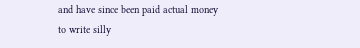and have since been paid actual money to write silly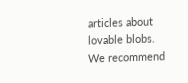articles about lovable blobs.
We recommend